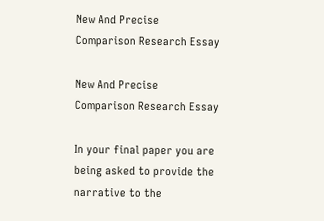New And Precise Comparison Research Essay

New And Precise Comparison Research Essay

In your final paper you are being asked to provide the narrative to the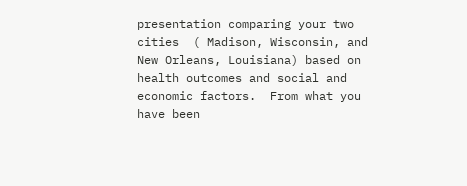presentation comparing your two cities  ( Madison, Wisconsin, and New Orleans, Louisiana) based on health outcomes and social and economic factors.  From what you have been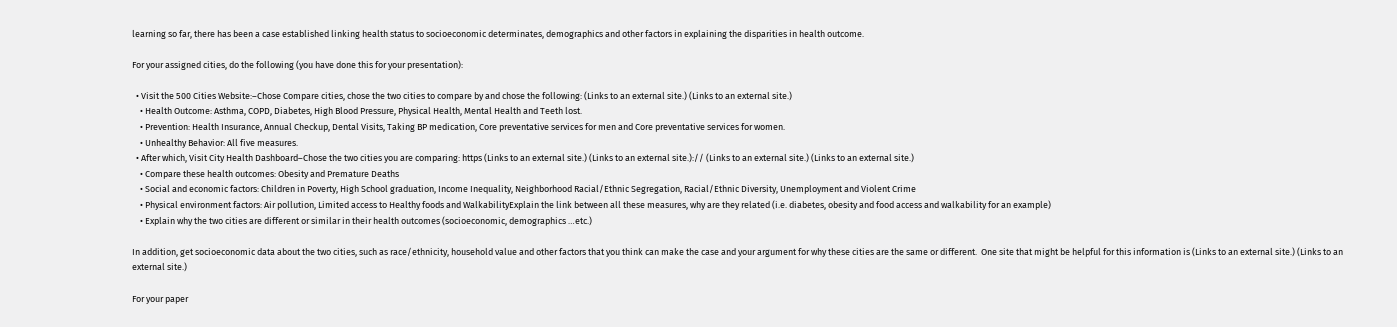learning so far, there has been a case established linking health status to socioeconomic determinates, demographics and other factors in explaining the disparities in health outcome.

For your assigned cities, do the following (you have done this for your presentation):

  • Visit the 500 Cities Website:–Chose Compare cities, chose the two cities to compare by and chose the following: (Links to an external site.) (Links to an external site.)
    • Health Outcome: Asthma, COPD, Diabetes, High Blood Pressure, Physical Health, Mental Health and Teeth lost.
    • Prevention: Health Insurance, Annual Checkup, Dental Visits, Taking BP medication, Core preventative services for men and Core preventative services for women.
    • Unhealthy Behavior: All five measures.
  • After which, Visit City Health Dashboard–Chose the two cities you are comparing: https (Links to an external site.) (Links to an external site.):// (Links to an external site.) (Links to an external site.)
    • Compare these health outcomes: Obesity and Premature Deaths
    • Social and economic factors: Children in Poverty, High School graduation, Income Inequality, Neighborhood Racial/Ethnic Segregation, Racial/Ethnic Diversity, Unemployment and Violent Crime
    • Physical environment factors: Air pollution, Limited access to Healthy foods and WalkabilityExplain the link between all these measures, why are they related (i.e. diabetes, obesity and food access and walkability for an example)
    • Explain why the two cities are different or similar in their health outcomes (socioeconomic, demographics …etc.)

In addition, get socioeconomic data about the two cities, such as race/ethnicity, household value and other factors that you think can make the case and your argument for why these cities are the same or different.  One site that might be helpful for this information is (Links to an external site.) (Links to an external site.)

For your paper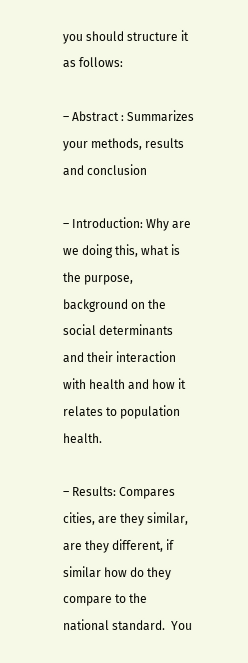you should structure it as follows:

– Abstract : Summarizes your methods, results and conclusion

– Introduction: Why are we doing this, what is the purpose, background on the social determinants and their interaction with health and how it relates to population health.

– Results: Compares cities, are they similar, are they different, if similar how do they compare to the national standard.  You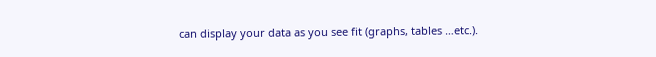can display your data as you see fit (graphs, tables …etc.).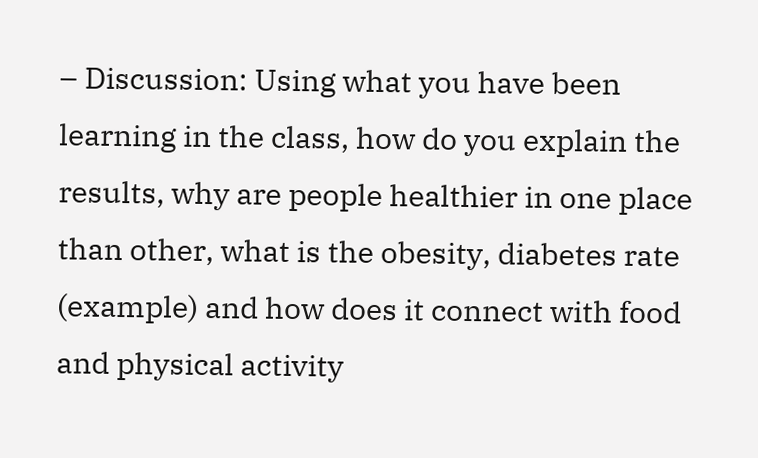– Discussion: Using what you have been learning in the class, how do you explain the results, why are people healthier in one place than other, what is the obesity, diabetes rate (example) and how does it connect with food and physical activity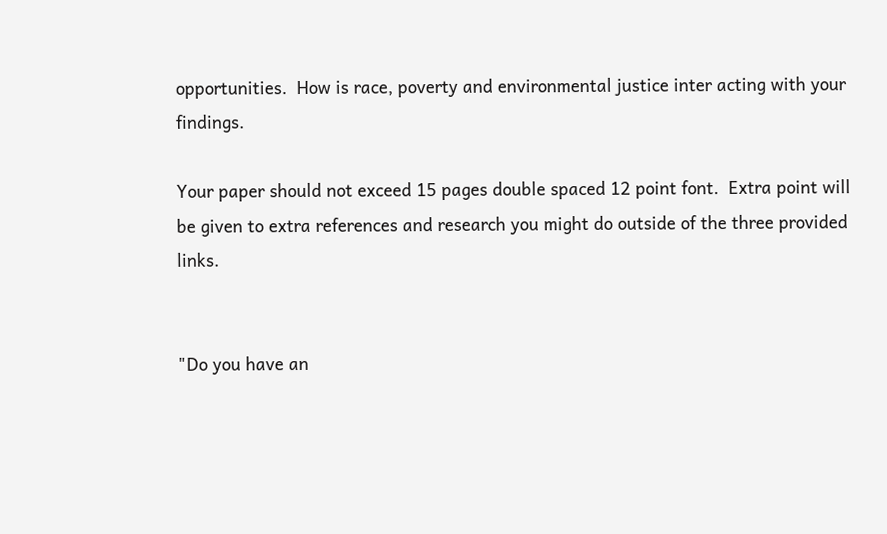opportunities.  How is race, poverty and environmental justice inter acting with your findings.

Your paper should not exceed 15 pages double spaced 12 point font.  Extra point will be given to extra references and research you might do outside of the three provided links.


"Do you have an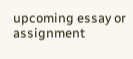upcoming essay or assignment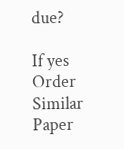due?

If yes Order Similar Paper